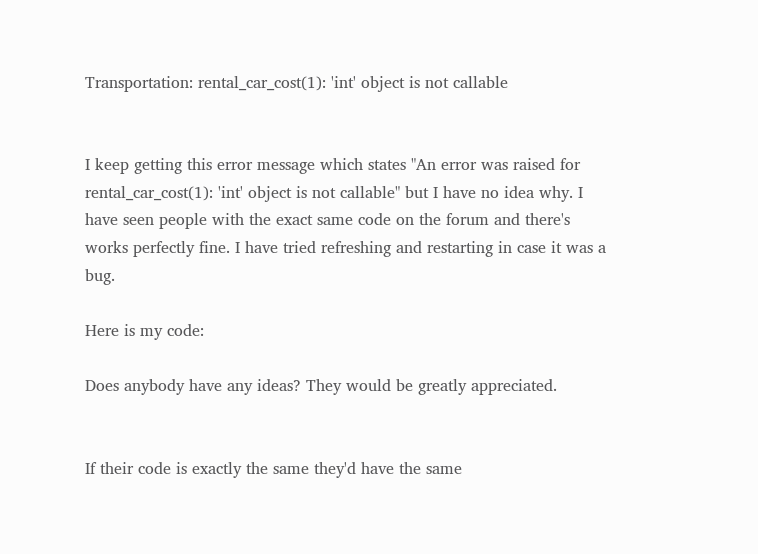Transportation: rental_car_cost(1): 'int' object is not callable


I keep getting this error message which states "An error was raised for rental_car_cost(1): 'int' object is not callable" but I have no idea why. I have seen people with the exact same code on the forum and there's works perfectly fine. I have tried refreshing and restarting in case it was a bug.

Here is my code:

Does anybody have any ideas? They would be greatly appreciated.


If their code is exactly the same they'd have the same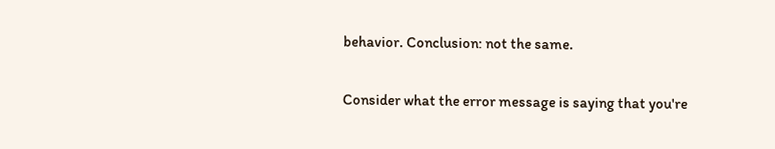behavior. Conclusion: not the same.

Consider what the error message is saying that you're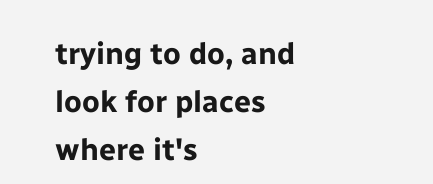trying to do, and look for places where it's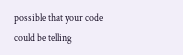possible that your code could be telling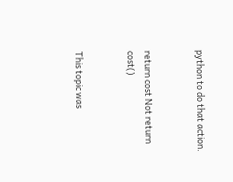python to do that action.


return cost Not return cost()


This topic was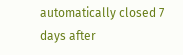automatically closed 7 days after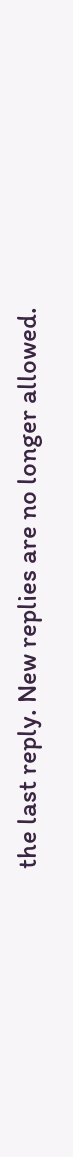the last reply. New replies are no longer allowed.